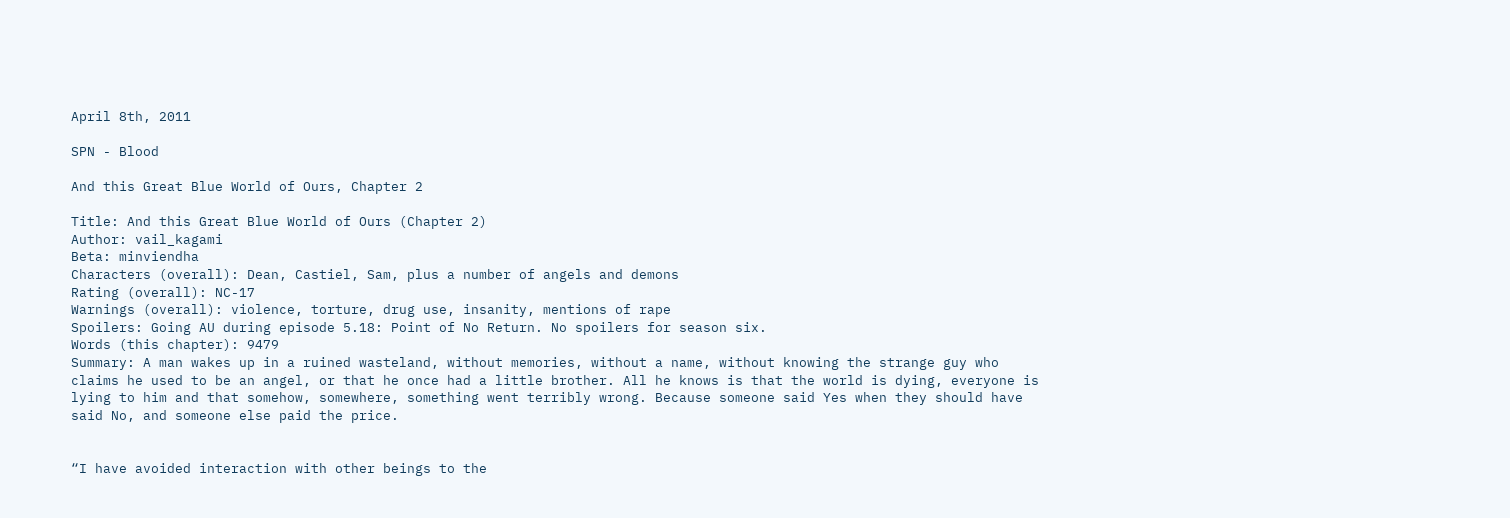April 8th, 2011

SPN - Blood

And this Great Blue World of Ours, Chapter 2

Title: And this Great Blue World of Ours (Chapter 2)
Author: vail_kagami
Beta: minviendha
Characters (overall): Dean, Castiel, Sam, plus a number of angels and demons
Rating (overall): NC-17
Warnings (overall): violence, torture, drug use, insanity, mentions of rape
Spoilers: Going AU during episode 5.18: Point of No Return. No spoilers for season six.
Words (this chapter): 9479
Summary: A man wakes up in a ruined wasteland, without memories, without a name, without knowing the strange guy who claims he used to be an angel, or that he once had a little brother. All he knows is that the world is dying, everyone is lying to him and that somehow, somewhere, something went terribly wrong. Because someone said Yes when they should have said No, and someone else paid the price.


“I have avoided interaction with other beings to the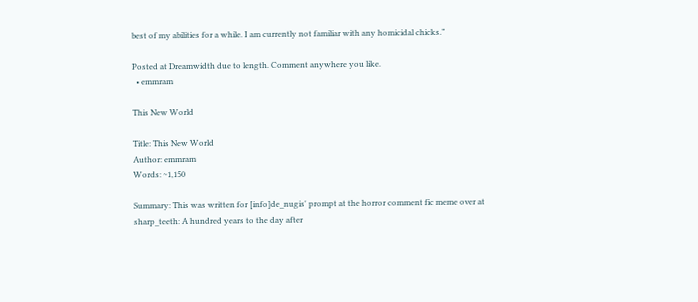best of my abilities for a while. I am currently not familiar with any homicidal chicks.”

Posted at Dreamwidth due to length. Comment anywhere you like.
  • emmram

This New World

Title: This New World
Author: emmram
Words: ~1,150

Summary: This was written for [info]de_nugis' prompt at the horror comment fic meme over at sharp_teeth: A hundred years to the day after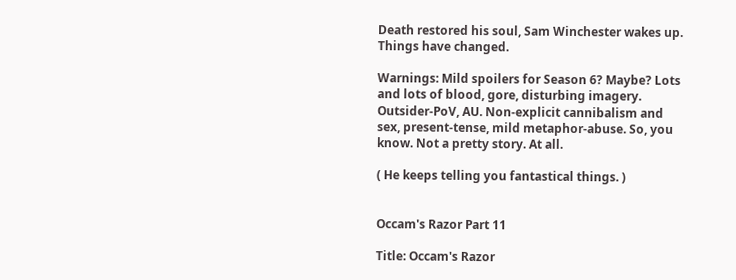Death restored his soul, Sam Winchester wakes up. Things have changed.

Warnings: Mild spoilers for Season 6? Maybe? Lots and lots of blood, gore, disturbing imagery. Outsider-PoV, AU. Non-explicit cannibalism and sex, present-tense, mild metaphor-abuse. So, you know. Not a pretty story. At all.

( He keeps telling you fantastical things. )


Occam's Razor Part 11

Title: Occam's Razor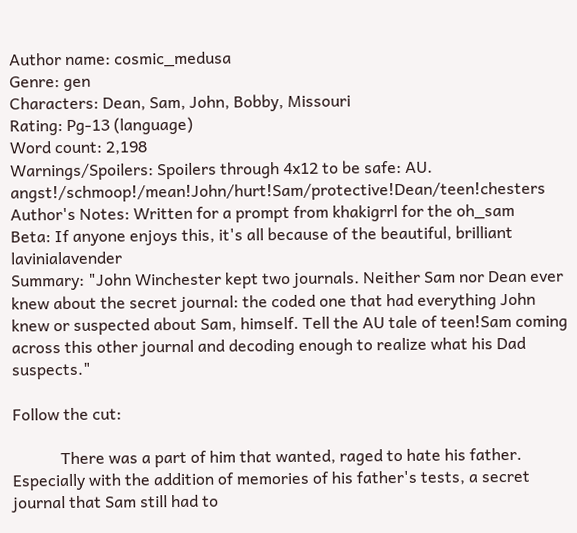Author name: cosmic_medusa
Genre: gen
Characters: Dean, Sam, John, Bobby, Missouri
Rating: Pg-13 (language)
Word count: 2,198
Warnings/Spoilers: Spoilers through 4x12 to be safe: AU. angst!/schmoop!/mean!John/hurt!Sam/protective!Dean/teen!chesters
Author's Notes: Written for a prompt from khakigrrl for the oh_sam
Beta: If anyone enjoys this, it's all because of the beautiful, brilliant lavinialavender
Summary: "John Winchester kept two journals. Neither Sam nor Dean ever knew about the secret journal: the coded one that had everything John knew or suspected about Sam, himself. Tell the AU tale of teen!Sam coming across this other journal and decoding enough to realize what his Dad suspects."

Follow the cut:

            There was a part of him that wanted, raged to hate his father. Especially with the addition of memories of his father's tests, a secret journal that Sam still had to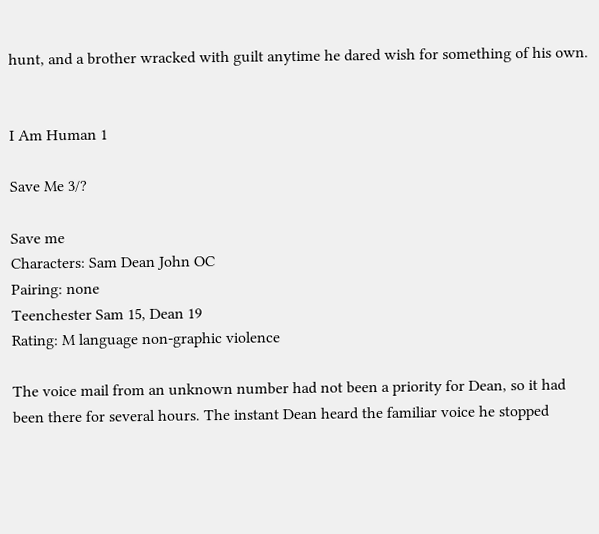hunt, and a brother wracked with guilt anytime he dared wish for something of his own.


I Am Human 1

Save Me 3/?

Save me
Characters: Sam Dean John OC
Pairing: none
Teenchester Sam 15, Dean 19
Rating: M language non-graphic violence

The voice mail from an unknown number had not been a priority for Dean, so it had been there for several hours. The instant Dean heard the familiar voice he stopped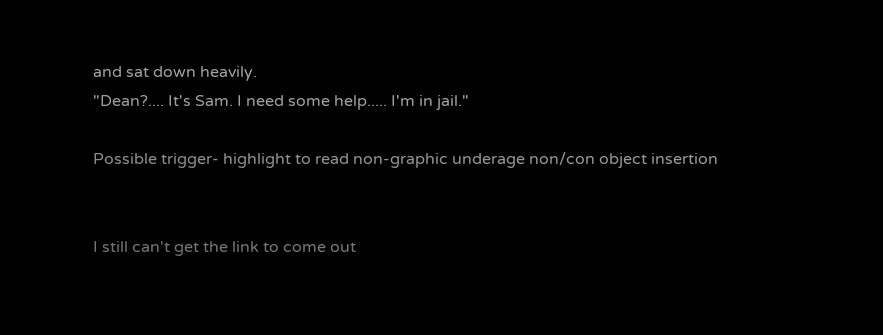and sat down heavily.
"Dean?.... It's Sam. I need some help..... I'm in jail."

Possible trigger- highlight to read non-graphic underage non/con object insertion


I still can't get the link to come out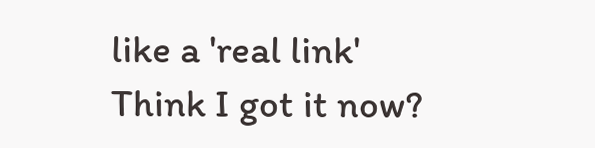like a 'real link'
Think I got it now?